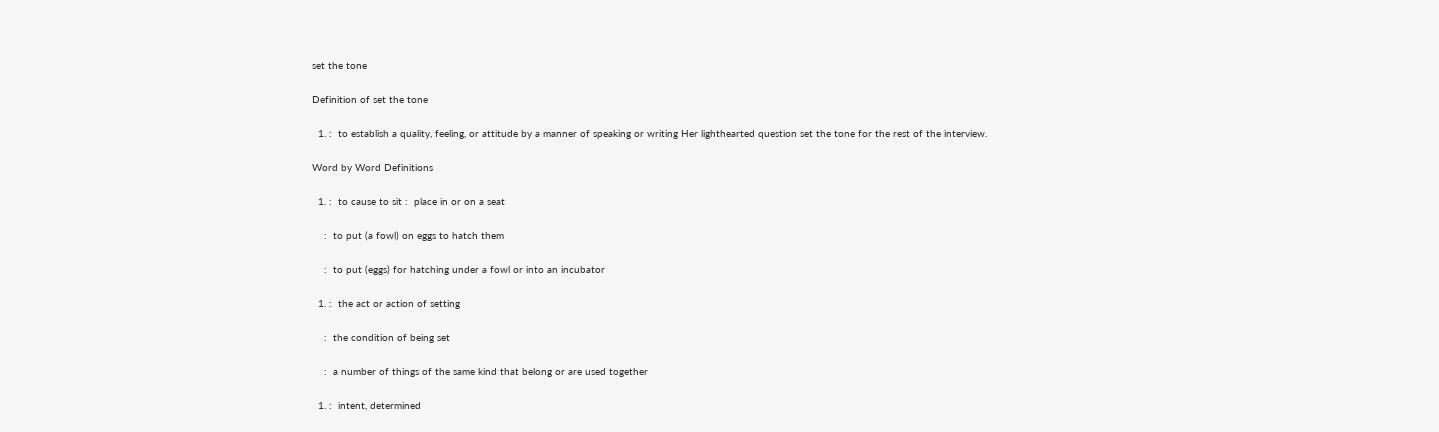set the tone

Definition of set the tone

  1. :  to establish a quality, feeling, or attitude by a manner of speaking or writing Her lighthearted question set the tone for the rest of the interview.

Word by Word Definitions

  1. :  to cause to sit :  place in or on a seat

    :  to put (a fowl) on eggs to hatch them

    :  to put (eggs) for hatching under a fowl or into an incubator

  1. :  the act or action of setting

    :  the condition of being set

    :  a number of things of the same kind that belong or are used together

  1. :  intent, determined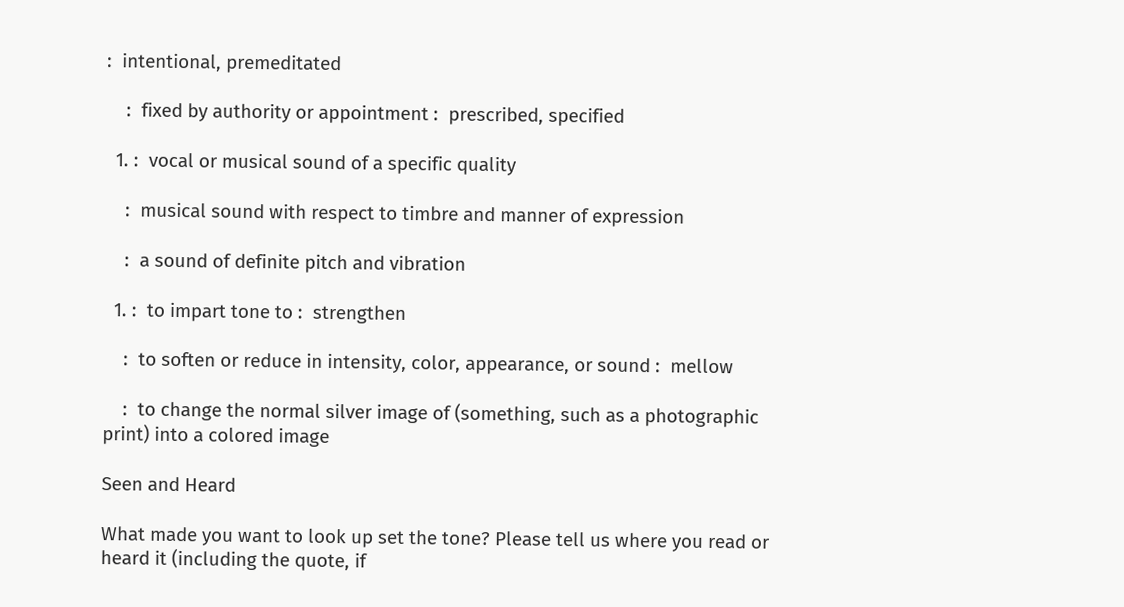:  intentional, premeditated

    :  fixed by authority or appointment :  prescribed, specified

  1. :  vocal or musical sound of a specific quality

    :  musical sound with respect to timbre and manner of expression

    :  a sound of definite pitch and vibration

  1. :  to impart tone to :  strengthen

    :  to soften or reduce in intensity, color, appearance, or sound :  mellow

    :  to change the normal silver image of (something, such as a photographic print) into a colored image

Seen and Heard

What made you want to look up set the tone? Please tell us where you read or heard it (including the quote, if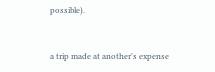possible).


a trip made at another's expense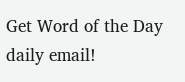Get Word of the Day daily email!